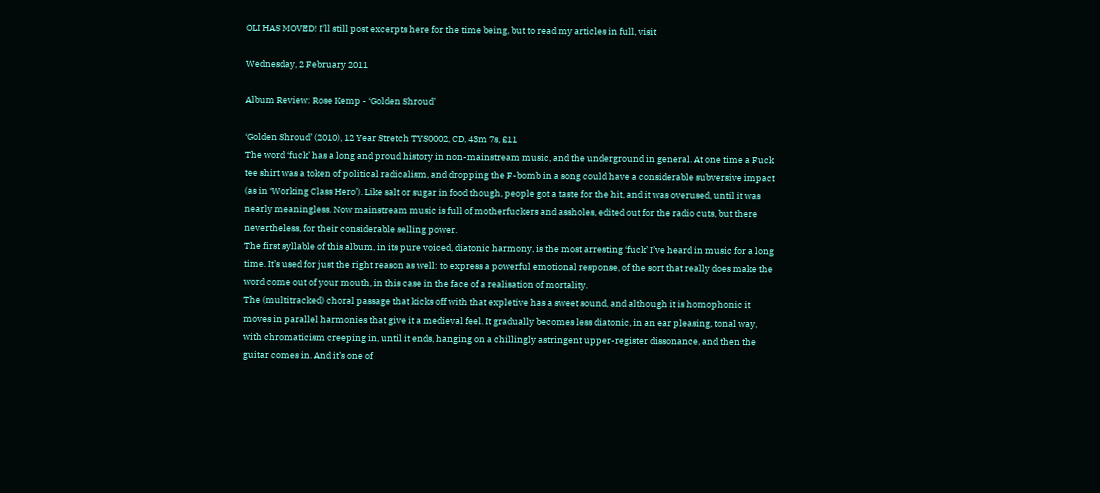OLI HAS MOVED! I'll still post excerpts here for the time being, but to read my articles in full, visit

Wednesday, 2 February 2011

Album Review: Rose Kemp - ‘Golden Shroud’

‘Golden Shroud’ (2010), 12 Year Stretch TYS0002, CD, 43m 7s, £11
The word ‘fuck’ has a long and proud history in non-mainstream music, and the underground in general. At one time a Fuck tee shirt was a token of political radicalism, and dropping the F-bomb in a song could have a considerable subversive impact (as in ‘Working Class Hero’). Like salt or sugar in food though, people got a taste for the hit, and it was overused, until it was nearly meaningless. Now mainstream music is full of motherfuckers and assholes, edited out for the radio cuts, but there nevertheless, for their considerable selling power.
The first syllable of this album, in its pure voiced, diatonic harmony, is the most arresting ‘fuck’ I’ve heard in music for a long time. It’s used for just the right reason as well: to express a powerful emotional response, of the sort that really does make the word come out of your mouth, in this case in the face of a realisation of mortality.
The (multitracked) choral passage that kicks off with that expletive has a sweet sound, and although it is homophonic it moves in parallel harmonies that give it a medieval feel. It gradually becomes less diatonic, in an ear pleasing, tonal way, with chromaticism creeping in, until it ends, hanging on a chillingly astringent upper-register dissonance, and then the guitar comes in. And it’s one of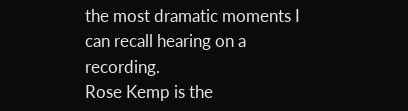the most dramatic moments I can recall hearing on a recording.
Rose Kemp is the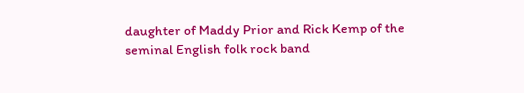daughter of Maddy Prior and Rick Kemp of the seminal English folk rock band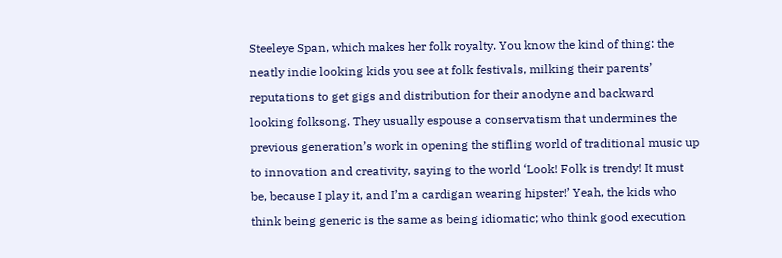Steeleye Span, which makes her folk royalty. You know the kind of thing: the neatly indie looking kids you see at folk festivals, milking their parents’ reputations to get gigs and distribution for their anodyne and backward looking folksong. They usually espouse a conservatism that undermines the previous generation’s work in opening the stifling world of traditional music up to innovation and creativity, saying to the world ‘Look! Folk is trendy! It must be, because I play it, and I’m a cardigan wearing hipster!’ Yeah, the kids who think being generic is the same as being idiomatic; who think good execution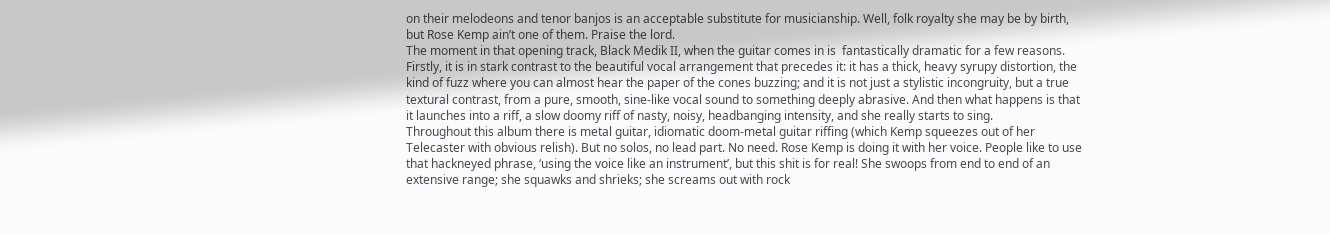on their melodeons and tenor banjos is an acceptable substitute for musicianship. Well, folk royalty she may be by birth, but Rose Kemp ain’t one of them. Praise the lord.
The moment in that opening track, Black Medik II, when the guitar comes in is  fantastically dramatic for a few reasons. Firstly, it is in stark contrast to the beautiful vocal arrangement that precedes it: it has a thick, heavy syrupy distortion, the kind of fuzz where you can almost hear the paper of the cones buzzing; and it is not just a stylistic incongruity, but a true textural contrast, from a pure, smooth, sine-like vocal sound to something deeply abrasive. And then what happens is that it launches into a riff, a slow doomy riff of nasty, noisy, headbanging intensity, and she really starts to sing.
Throughout this album there is metal guitar, idiomatic doom-metal guitar riffing (which Kemp squeezes out of her Telecaster with obvious relish). But no solos, no lead part. No need. Rose Kemp is doing it with her voice. People like to use that hackneyed phrase, ‘using the voice like an instrument’, but this shit is for real! She swoops from end to end of an extensive range; she squawks and shrieks; she screams out with rock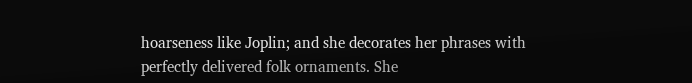hoarseness like Joplin; and she decorates her phrases with perfectly delivered folk ornaments. She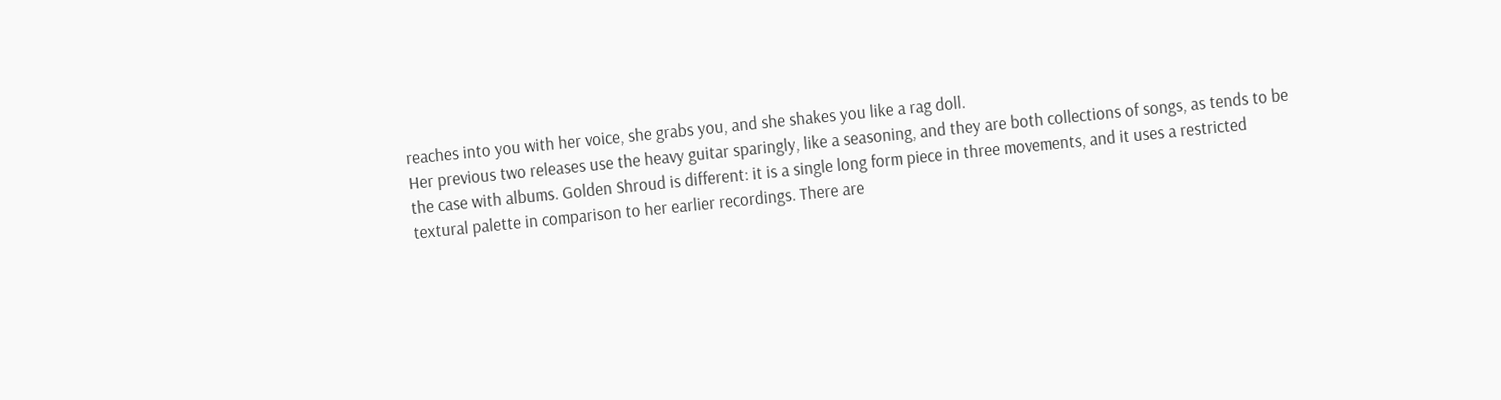reaches into you with her voice, she grabs you, and she shakes you like a rag doll.
Her previous two releases use the heavy guitar sparingly, like a seasoning, and they are both collections of songs, as tends to be the case with albums. Golden Shroud is different: it is a single long form piece in three movements, and it uses a restricted textural palette in comparison to her earlier recordings. There are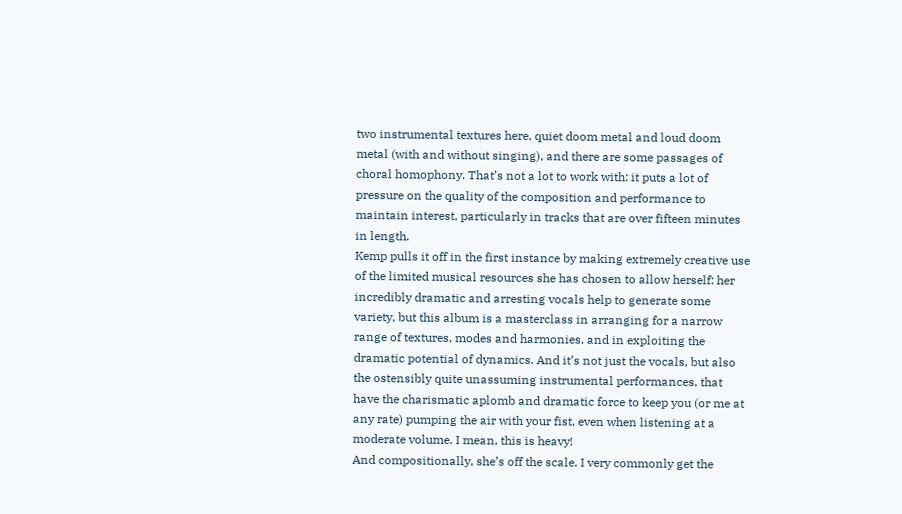two instrumental textures here, quiet doom metal and loud doom metal (with and without singing), and there are some passages of choral homophony. That’s not a lot to work with: it puts a lot of pressure on the quality of the composition and performance to maintain interest, particularly in tracks that are over fifteen minutes in length.
Kemp pulls it off in the first instance by making extremely creative use of the limited musical resources she has chosen to allow herself: her incredibly dramatic and arresting vocals help to generate some variety, but this album is a masterclass in arranging for a narrow range of textures, modes and harmonies, and in exploiting the dramatic potential of dynamics. And it’s not just the vocals, but also the ostensibly quite unassuming instrumental performances, that have the charismatic aplomb and dramatic force to keep you (or me at any rate) pumping the air with your fist, even when listening at a moderate volume. I mean, this is heavy!
And compositionally, she’s off the scale. I very commonly get the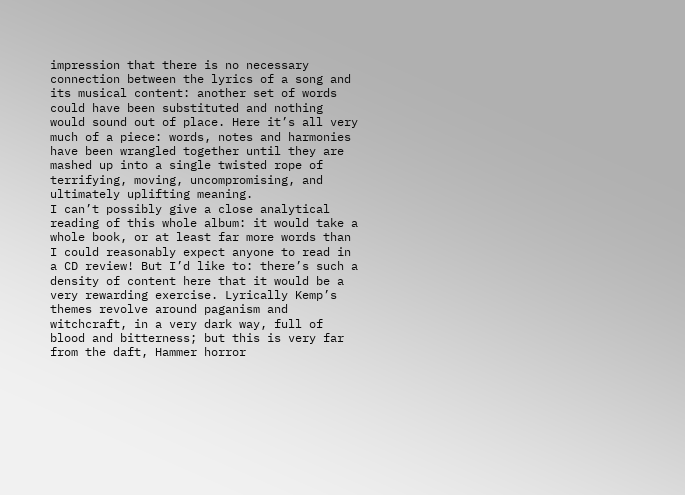impression that there is no necessary connection between the lyrics of a song and its musical content: another set of words could have been substituted and nothing would sound out of place. Here it’s all very much of a piece: words, notes and harmonies have been wrangled together until they are mashed up into a single twisted rope of terrifying, moving, uncompromising, and ultimately uplifting meaning.
I can’t possibly give a close analytical reading of this whole album: it would take a whole book, or at least far more words than I could reasonably expect anyone to read in a CD review! But I’d like to: there’s such a density of content here that it would be a very rewarding exercise. Lyrically Kemp’s themes revolve around paganism and witchcraft, in a very dark way, full of blood and bitterness; but this is very far from the daft, Hammer horror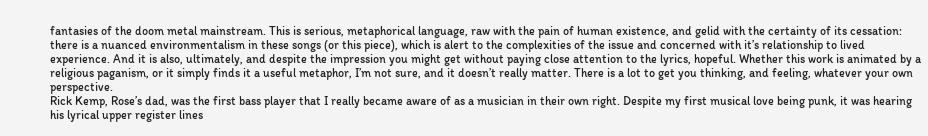fantasies of the doom metal mainstream. This is serious, metaphorical language, raw with the pain of human existence, and gelid with the certainty of its cessation: there is a nuanced environmentalism in these songs (or this piece), which is alert to the complexities of the issue and concerned with it’s relationship to lived experience. And it is also, ultimately, and despite the impression you might get without paying close attention to the lyrics, hopeful. Whether this work is animated by a religious paganism, or it simply finds it a useful metaphor, I’m not sure, and it doesn’t really matter. There is a lot to get you thinking, and feeling, whatever your own perspective.
Rick Kemp, Rose’s dad, was the first bass player that I really became aware of as a musician in their own right. Despite my first musical love being punk, it was hearing his lyrical upper register lines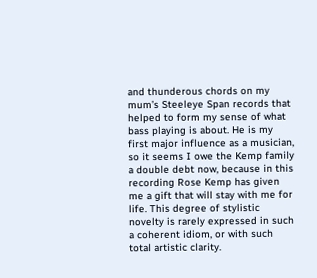and thunderous chords on my mum’s Steeleye Span records that helped to form my sense of what bass playing is about. He is my first major influence as a musician, so it seems I owe the Kemp family a double debt now, because in this recording Rose Kemp has given me a gift that will stay with me for life. This degree of stylistic novelty is rarely expressed in such a coherent idiom, or with such total artistic clarity.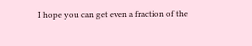I hope you can get even a fraction of the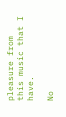pleasure from this music that I have.

No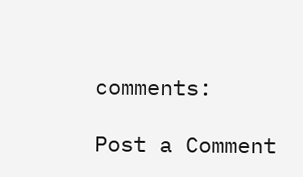comments:

Post a Comment